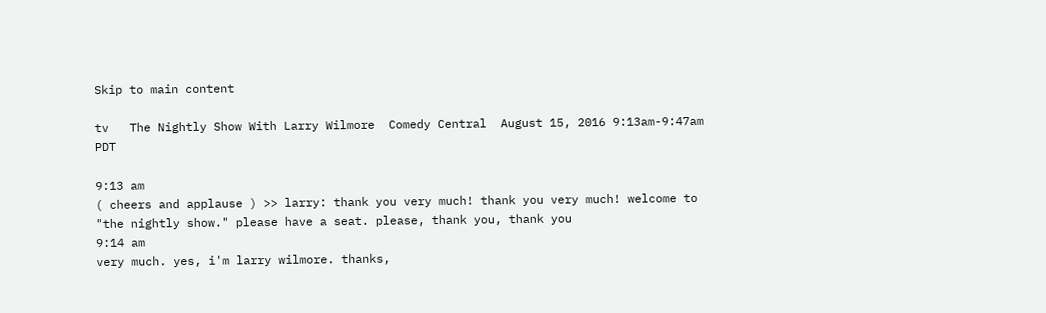Skip to main content

tv   The Nightly Show With Larry Wilmore  Comedy Central  August 15, 2016 9:13am-9:47am PDT

9:13 am
( cheers and applause ) >> larry: thank you very much! thank you very much! welcome to "the nightly show." please have a seat. please, thank you, thank you
9:14 am
very much. yes, i'm larry wilmore. thanks,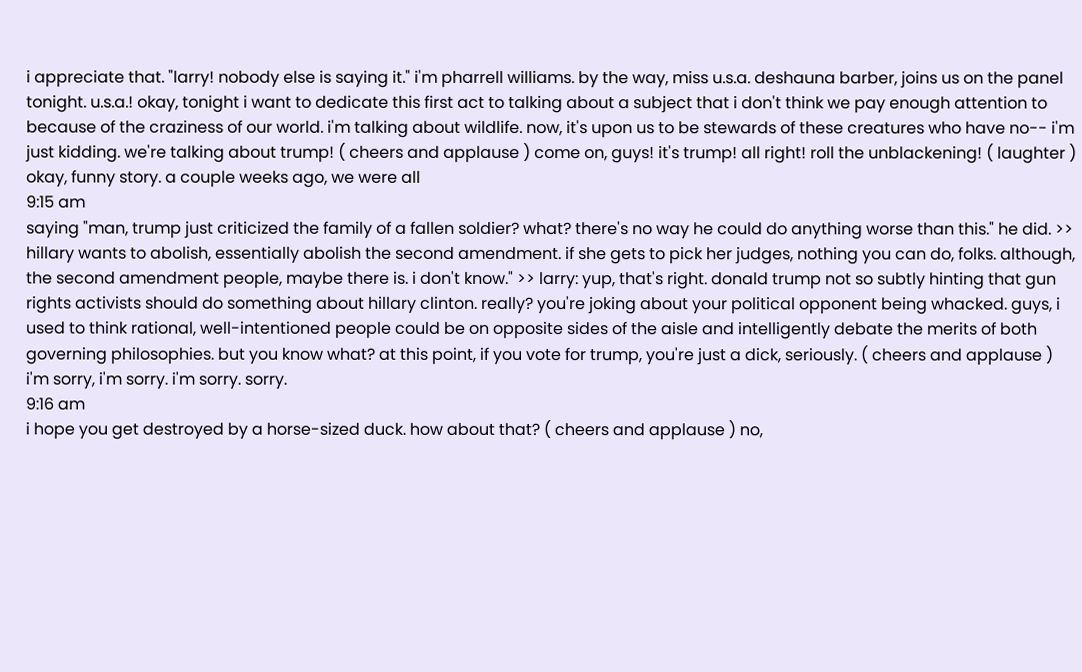i appreciate that. "larry! nobody else is saying it." i'm pharrell williams. by the way, miss u.s.a. deshauna barber, joins us on the panel tonight. u.s.a.! okay, tonight i want to dedicate this first act to talking about a subject that i don't think we pay enough attention to because of the craziness of our world. i'm talking about wildlife. now, it's upon us to be stewards of these creatures who have no-- i'm just kidding. we're talking about trump! ( cheers and applause ) come on, guys! it's trump! all right! roll the unblackening! ( laughter ) okay, funny story. a couple weeks ago, we were all
9:15 am
saying "man, trump just criticized the family of a fallen soldier? what? there's no way he could do anything worse than this." he did. >> hillary wants to abolish, essentially abolish the second amendment. if she gets to pick her judges, nothing you can do, folks. although, the second amendment people, maybe there is. i don't know." >> larry: yup, that's right. donald trump not so subtly hinting that gun rights activists should do something about hillary clinton. really? you're joking about your political opponent being whacked. guys, i used to think rational, well-intentioned people could be on opposite sides of the aisle and intelligently debate the merits of both governing philosophies. but you know what? at this point, if you vote for trump, you're just a dick, seriously. ( cheers and applause ) i'm sorry, i'm sorry. i'm sorry. sorry.
9:16 am
i hope you get destroyed by a horse-sized duck. how about that? ( cheers and applause ) no,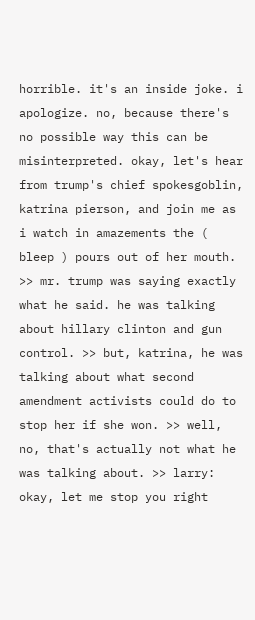horrible. it's an inside joke. i apologize. no, because there's no possible way this can be misinterpreted. okay, let's hear from trump's chief spokesgoblin, katrina pierson, and join me as i watch in amazements the ( bleep ) pours out of her mouth. >> mr. trump was saying exactly what he said. he was talking about hillary clinton and gun control. >> but, katrina, he was talking about what second amendment activists could do to stop her if she won. >> well, no, that's actually not what he was talking about. >> larry: okay, let me stop you right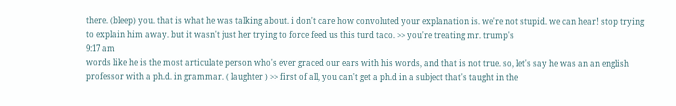there. (bleep) you. that is what he was talking about. i don't care how convoluted your explanation is. we're not stupid. we can hear! stop trying to explain him away. but it wasn't just her trying to force feed us this turd taco. >> you're treating mr. trump's
9:17 am
words like he is the most articulate person who's ever graced our ears with his words, and that is not true. so, let's say he was an an english professor with a ph.d. in grammar. ( laughter ) >> first of all, you can't get a ph.d in a subject that's taught in the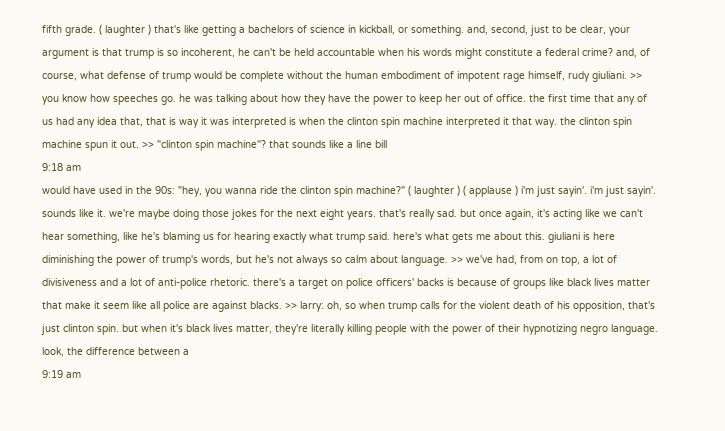fifth grade. ( laughter ) that's like getting a bachelors of science in kickball, or something. and, second, just to be clear, your argument is that trump is so incoherent, he can't be held accountable when his words might constitute a federal crime? and, of course, what defense of trump would be complete without the human embodiment of impotent rage himself, rudy giuliani. >> you know how speeches go. he was talking about how they have the power to keep her out of office. the first time that any of us had any idea that, that is way it was interpreted is when the clinton spin machine interpreted it that way. the clinton spin machine spun it out. >> "clinton spin machine"? that sounds like a line bill
9:18 am
would have used in the 90s: "hey, you wanna ride the clinton spin machine?" ( laughter ) ( applause ) i'm just sayin'. i'm just sayin'. sounds like it. we're maybe doing those jokes for the next eight years. that's really sad. but once again, it's acting like we can't hear something, like he's blaming us for hearing exactly what trump said. here's what gets me about this. giuliani is here diminishing the power of trump's words, but he's not always so calm about language. >> we've had, from on top, a lot of divisiveness and a lot of anti-police rhetoric. there's a target on police officers' backs is because of groups like black lives matter that make it seem like all police are against blacks. >> larry: oh, so when trump calls for the violent death of his opposition, that's just clinton spin. but when it's black lives matter, they're literally killing people with the power of their hypnotizing negro language. look, the difference between a
9:19 am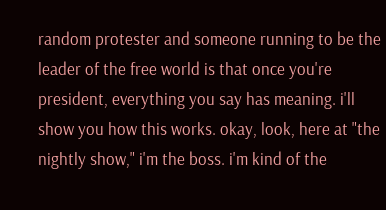random protester and someone running to be the leader of the free world is that once you're president, everything you say has meaning. i'll show you how this works. okay, look, here at "the nightly show," i'm the boss. i'm kind of the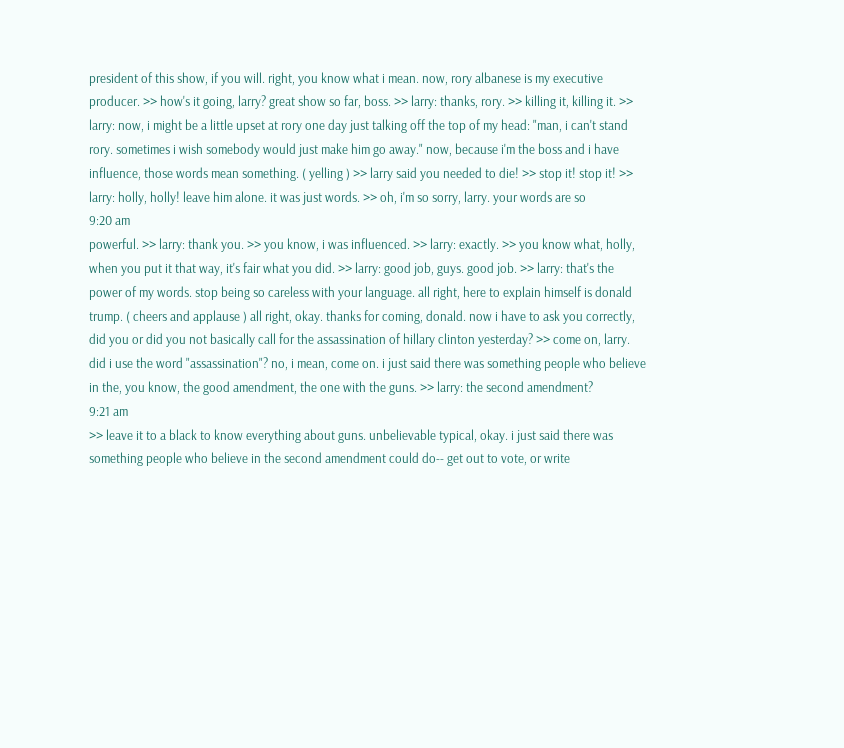president of this show, if you will. right, you know what i mean. now, rory albanese is my executive producer. >> how's it going, larry? great show so far, boss. >> larry: thanks, rory. >> killing it, killing it. >> larry: now, i might be a little upset at rory one day just talking off the top of my head: "man, i can't stand rory. sometimes i wish somebody would just make him go away." now, because i'm the boss and i have influence, those words mean something. ( yelling ) >> larry said you needed to die! >> stop it! stop it! >> larry: holly, holly! leave him alone. it was just words. >> oh, i'm so sorry, larry. your words are so
9:20 am
powerful. >> larry: thank you. >> you know, i was influenced. >> larry: exactly. >> you know what, holly, when you put it that way, it's fair what you did. >> larry: good job, guys. good job. >> larry: that's the power of my words. stop being so careless with your language. all right, here to explain himself is donald trump. ( cheers and applause ) all right, okay. thanks for coming, donald. now i have to ask you correctly, did you or did you not basically call for the assassination of hillary clinton yesterday? >> come on, larry. did i use the word "assassination"? no, i mean, come on. i just said there was something people who believe in the, you know, the good amendment, the one with the guns. >> larry: the second amendment?
9:21 am
>> leave it to a black to know everything about guns. unbelievable typical, okay. i just said there was something people who believe in the second amendment could do-- get out to vote, or write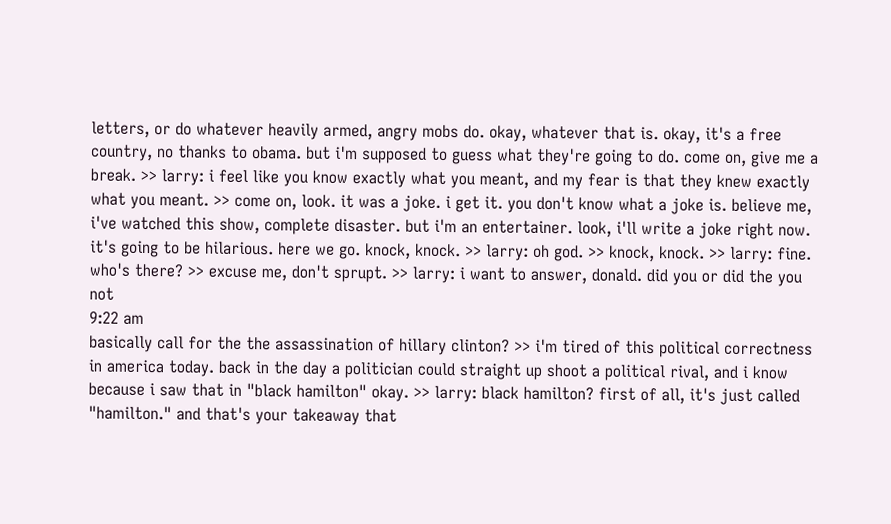letters, or do whatever heavily armed, angry mobs do. okay, whatever that is. okay, it's a free country, no thanks to obama. but i'm supposed to guess what they're going to do. come on, give me a break. >> larry: i feel like you know exactly what you meant, and my fear is that they knew exactly what you meant. >> come on, look. it was a joke. i get it. you don't know what a joke is. believe me, i've watched this show, complete disaster. but i'm an entertainer. look, i'll write a joke right now. it's going to be hilarious. here we go. knock, knock. >> larry: oh god. >> knock, knock. >> larry: fine. who's there? >> excuse me, don't sprupt. >> larry: i want to answer, donald. did you or did the you not
9:22 am
basically call for the the assassination of hillary clinton? >> i'm tired of this political correctness in america today. back in the day a politician could straight up shoot a political rival, and i know because i saw that in "black hamilton" okay. >> larry: black hamilton? first of all, it's just called "hamilton." and that's your takeaway that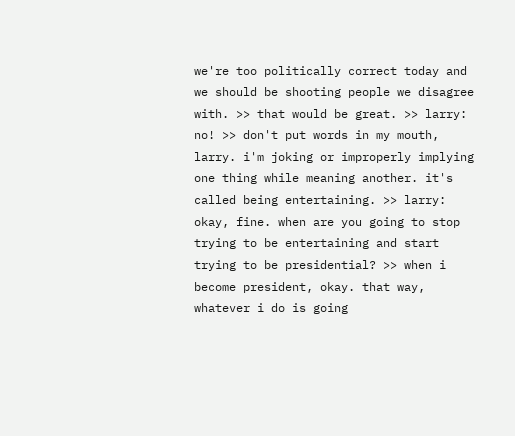we're too politically correct today and we should be shooting people we disagree with. >> that would be great. >> larry: no! >> don't put words in my mouth, larry. i'm joking or improperly implying one thing while meaning another. it's called being entertaining. >> larry: okay, fine. when are you going to stop trying to be entertaining and start trying to be presidential? >> when i become president, okay. that way, whatever i do is going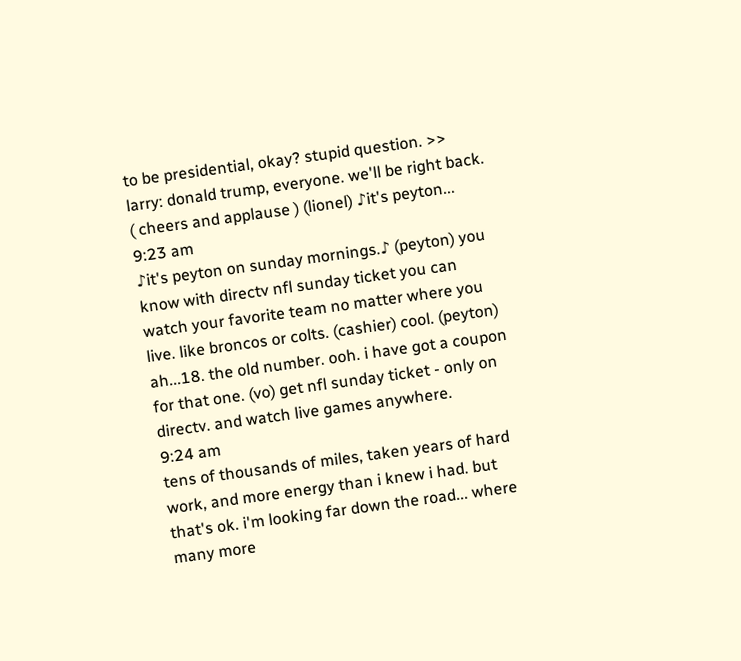to be presidential, okay? stupid question. >> larry: donald trump, everyone. we'll be right back. ( cheers and applause ) (lionel) ♪it's peyton...
9:23 am
♪it's peyton on sunday mornings.♪ (peyton) you know with directv nfl sunday ticket you can watch your favorite team no matter where you live. like broncos or colts. (cashier) cool. (peyton) ah...18. the old number. ooh. i have got a coupon for that one. (vo) get nfl sunday ticket - only on directv. and watch live games anywhere.
9:24 am
tens of thousands of miles, taken years of hard work, and more energy than i knew i had. but that's ok. i'm looking far down the road... where many more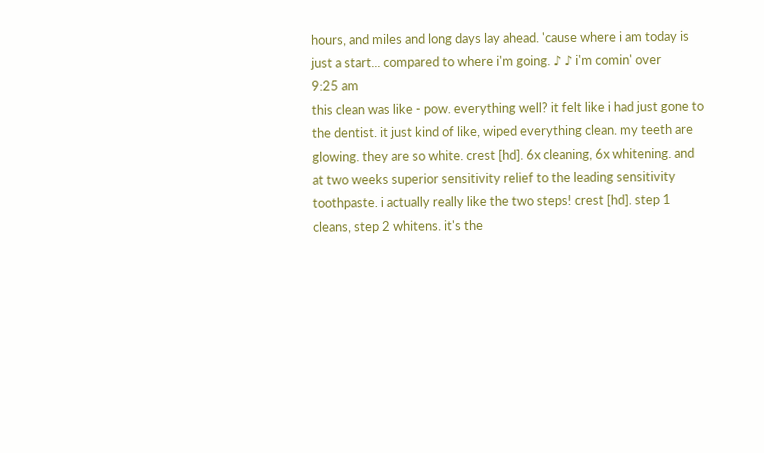hours, and miles and long days lay ahead. 'cause where i am today is just a start... compared to where i'm going. ♪ ♪ i'm comin' over
9:25 am
this clean was like - pow. everything well? it felt like i had just gone to the dentist. it just kind of like, wiped everything clean. my teeth are glowing. they are so white. crest [hd]. 6x cleaning, 6x whitening. and at two weeks superior sensitivity relief to the leading sensitivity toothpaste. i actually really like the two steps! crest [hd]. step 1 cleans, step 2 whitens. it's the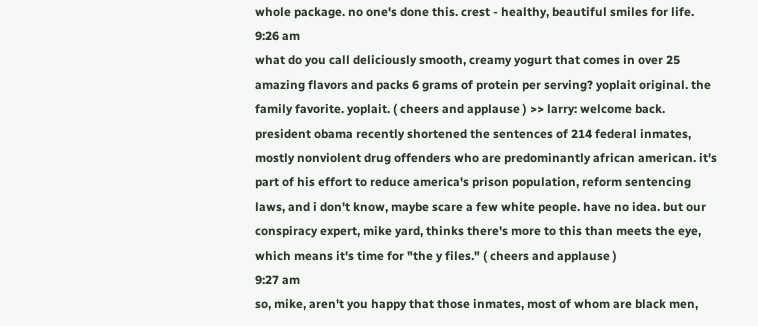whole package. no one's done this. crest - healthy, beautiful smiles for life.
9:26 am
what do you call deliciously smooth, creamy yogurt that comes in over 25 amazing flavors and packs 6 grams of protein per serving? yoplait original. the family favorite. yoplait. ( cheers and applause ) >> larry: welcome back. president obama recently shortened the sentences of 214 federal inmates, mostly nonviolent drug offenders who are predominantly african american. it's part of his effort to reduce america's prison population, reform sentencing laws, and i don't know, maybe scare a few white people. have no idea. but our conspiracy expert, mike yard, thinks there's more to this than meets the eye, which means it's time for "the y files." ( cheers and applause )
9:27 am
so, mike, aren't you happy that those inmates, most of whom are black men,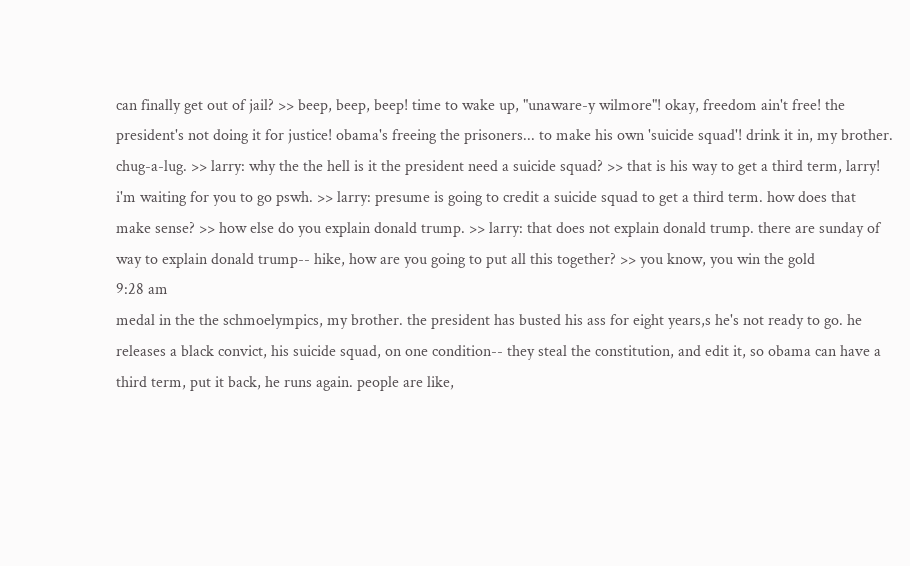can finally get out of jail? >> beep, beep, beep! time to wake up, "unaware-y wilmore"! okay, freedom ain't free! the president's not doing it for justice! obama's freeing the prisoners... to make his own 'suicide squad'! drink it in, my brother. chug-a-lug. >> larry: why the the hell is it the president need a suicide squad? >> that is his way to get a third term, larry! i'm waiting for you to go pswh. >> larry: presume is going to credit a suicide squad to get a third term. how does that make sense? >> how else do you explain donald trump. >> larry: that does not explain donald trump. there are sunday of way to explain donald trump-- hike, how are you going to put all this together? >> you know, you win the gold
9:28 am
medal in the the schmoelympics, my brother. the president has busted his ass for eight years,s he's not ready to go. he releases a black convict, his suicide squad, on one condition-- they steal the constitution, and edit it, so obama can have a third term, put it back, he runs again. people are like,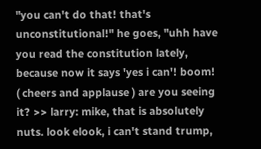"you can't do that! that's unconstitutional!" he goes, "uhh have you read the constitution lately, because now it says 'yes i can'! boom! ( cheers and applause ) are you seeing it? >> larry: mike, that is absolutely nuts. look elook, i can't stand trump,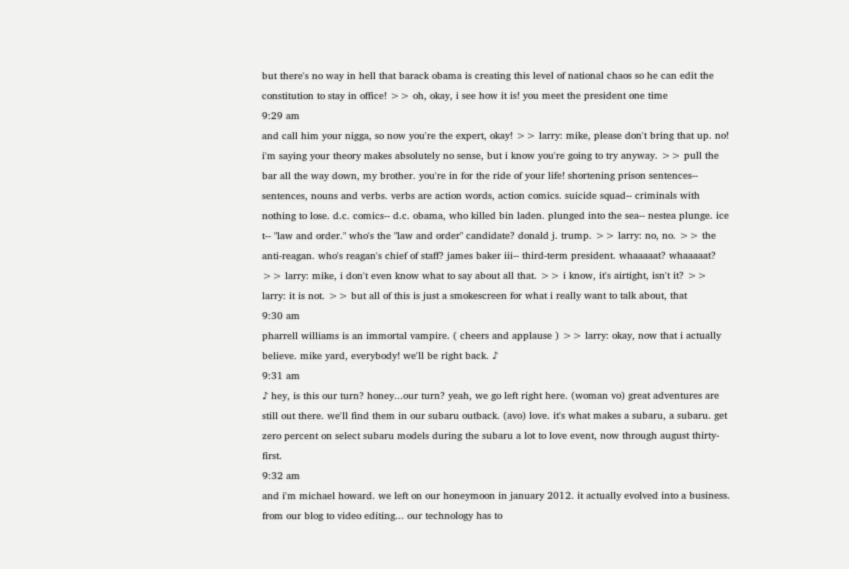but there's no way in hell that barack obama is creating this level of national chaos so he can edit the constitution to stay in office! >> oh, okay, i see how it is! you meet the president one time
9:29 am
and call him your nigga, so now you're the expert, okay! >> larry: mike, please don't bring that up. no! i'm saying your theory makes absolutely no sense, but i know you're going to try anyway. >> pull the bar all the way down, my brother. you're in for the ride of your life! shortening prison sentences-- sentences, nouns and verbs. verbs are action words, action comics. suicide squad-- criminals with nothing to lose. d.c. comics-- d.c. obama, who killed bin laden. plunged into the sea-- nestea plunge. ice t-- "law and order." who's the "law and order" candidate? donald j. trump. >> larry: no, no. >> the anti-reagan. who's reagan's chief of staff? james baker iii-- third-term president. whaaaaat? whaaaaat? >> larry: mike, i don't even know what to say about all that. >> i know, it's airtight, isn't it? >> larry: it is not. >> but all of this is just a smokescreen for what i really want to talk about, that
9:30 am
pharrell williams is an immortal vampire. ( cheers and applause ) >> larry: okay, now that i actually believe. mike yard, everybody! we'll be right back. ♪
9:31 am
♪ hey, is this our turn? honey...our turn? yeah, we go left right here. (woman vo) great adventures are still out there. we'll find them in our subaru outback. (avo) love. it's what makes a subaru, a subaru. get zero percent on select subaru models during the subaru a lot to love event, now through august thirty-first.
9:32 am
and i'm michael howard. we left on our honeymoon in january 2012. it actually evolved into a business. from our blog to video editing... our technology has to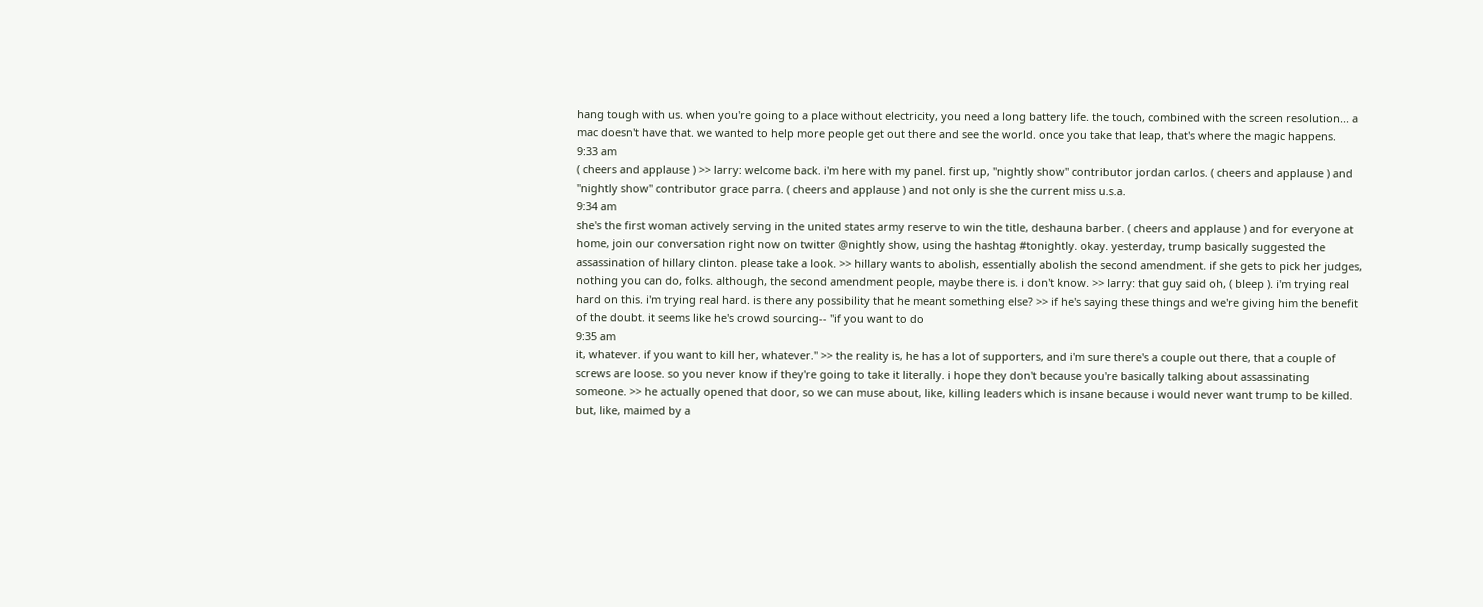hang tough with us. when you're going to a place without electricity, you need a long battery life. the touch, combined with the screen resolution... a mac doesn't have that. we wanted to help more people get out there and see the world. once you take that leap, that's where the magic happens.
9:33 am
( cheers and applause ) >> larry: welcome back. i'm here with my panel. first up, "nightly show" contributor jordan carlos. ( cheers and applause ) and "nightly show" contributor grace parra. ( cheers and applause ) and not only is she the current miss u.s.a.
9:34 am
she's the first woman actively serving in the united states army reserve to win the title, deshauna barber. ( cheers and applause ) and for everyone at home, join our conversation right now on twitter @nightly show, using the hashtag #tonightly. okay. yesterday, trump basically suggested the assassination of hillary clinton. please take a look. >> hillary wants to abolish, essentially abolish the second amendment. if she gets to pick her judges, nothing you can do, folks. although, the second amendment people, maybe there is. i don't know. >> larry: that guy said oh, ( bleep ). i'm trying real hard on this. i'm trying real hard. is there any possibility that he meant something else? >> if he's saying these things and we're giving him the benefit of the doubt. it seems like he's crowd sourcing-- "if you want to do
9:35 am
it, whatever. if you want to kill her, whatever." >> the reality is, he has a lot of supporters, and i'm sure there's a couple out there, that a couple of screws are loose. so you never know if they're going to take it literally. i hope they don't because you're basically talking about assassinating someone. >> he actually opened that door, so we can muse about, like, killing leaders which is insane because i would never want trump to be killed. but, like, maimed by a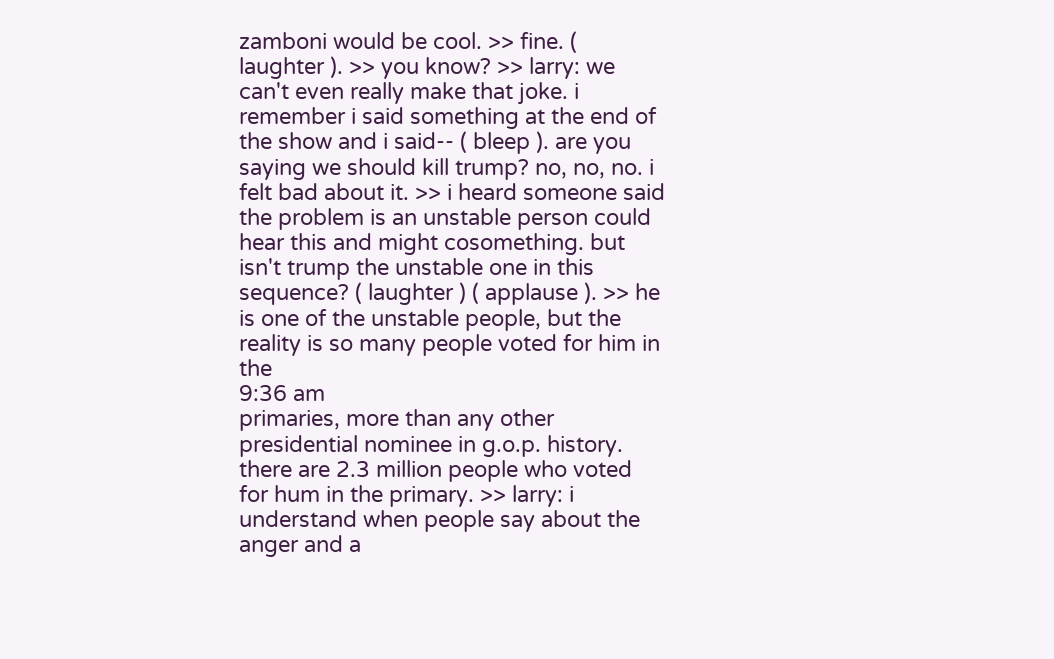zamboni would be cool. >> fine. ( laughter ). >> you know? >> larry: we can't even really make that joke. i remember i said something at the end of the show and i said-- ( bleep ). are you saying we should kill trump? no, no, no. i felt bad about it. >> i heard someone said the problem is an unstable person could hear this and might cosomething. but isn't trump the unstable one in this sequence? ( laughter ) ( applause ). >> he is one of the unstable people, but the reality is so many people voted for him in the
9:36 am
primaries, more than any other presidential nominee in g.o.p. history. there are 2.3 million people who voted for hum in the primary. >> larry: i understand when people say about the anger and a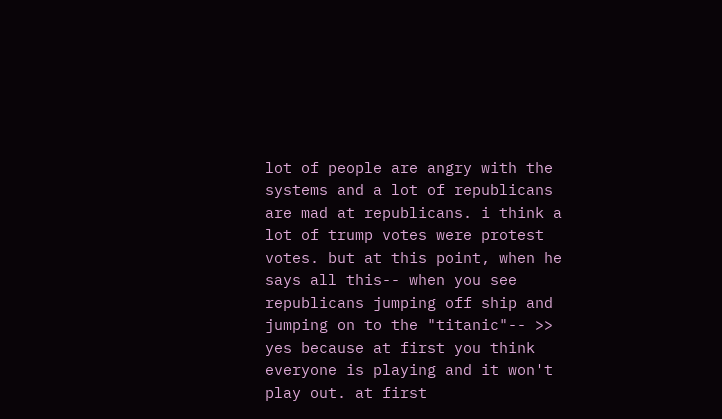lot of people are angry with the systems and a lot of republicans are mad at republicans. i think a lot of trump votes were protest votes. but at this point, when he says all this-- when you see republicans jumping off ship and jumping on to the "titanic"-- >> yes because at first you think everyone is playing and it won't play out. at first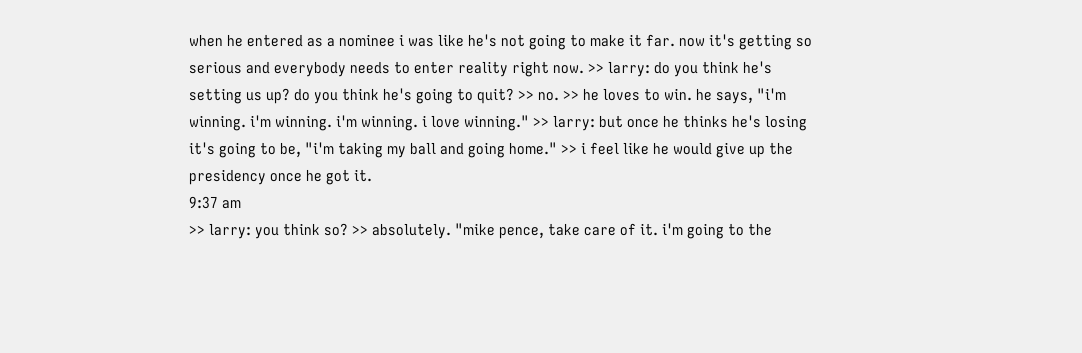when he entered as a nominee i was like he's not going to make it far. now it's getting so serious and everybody needs to enter reality right now. >> larry: do you think he's setting us up? do you think he's going to quit? >> no. >> he loves to win. he says, "i'm winning. i'm winning. i'm winning. i love winning." >> larry: but once he thinks he's losing it's going to be, "i'm taking my ball and going home." >> i feel like he would give up the presidency once he got it.
9:37 am
>> larry: you think so? >> absolutely. "mike pence, take care of it. i'm going to the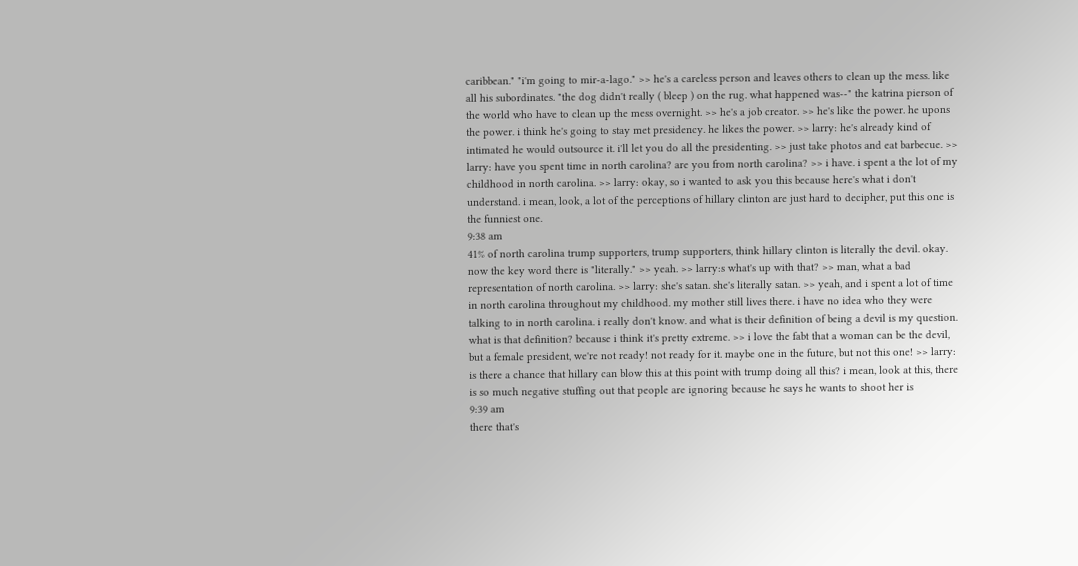caribbean." "i'm going to mir-a-lago." >> he's a careless person and leaves others to clean up the mess. like all his subordinates. "the dog didn't really ( bleep ) on the rug. what happened was--" the katrina pierson of the world who have to clean up the mess overnight. >> he's a job creator. >> he's like the power. he upons the power. i think he's going to stay met presidency. he likes the power. >> larry: he's already kind of intimated he would outsource it. i'll let you do all the presidenting. >> just take photos and eat barbecue. >> larry: have you spent time in north carolina? are you from north carolina? >> i have. i spent a the lot of my childhood in north carolina. >> larry: okay, so i wanted to ask you this because here's what i don't understand. i mean, look, a lot of the perceptions of hillary clinton are just hard to decipher, put this one is the funniest one.
9:38 am
41% of north carolina trump supporters, trump supporters, think hillary clinton is literally the devil. okay. now the key word there is "literally." >> yeah. >> larry:s what's up with that? >> man, what a bad representation of north carolina. >> larry: she's satan. she's literally satan. >> yeah, and i spent a lot of time in north carolina throughout my childhood. my mother still lives there. i have no idea who they were talking to in north carolina. i really don't know. and what is their definition of being a devil is my question. what is that definition? because i think it's pretty extreme. >> i love the fabt that a woman can be the devil, but a female president, we're not ready! not ready for it. maybe one in the future, but not this one! >> larry: is there a chance that hillary can blow this at this point with trump doing all this? i mean, look at this, there is so much negative stuffing out that people are ignoring because he says he wants to shoot her is
9:39 am
there that's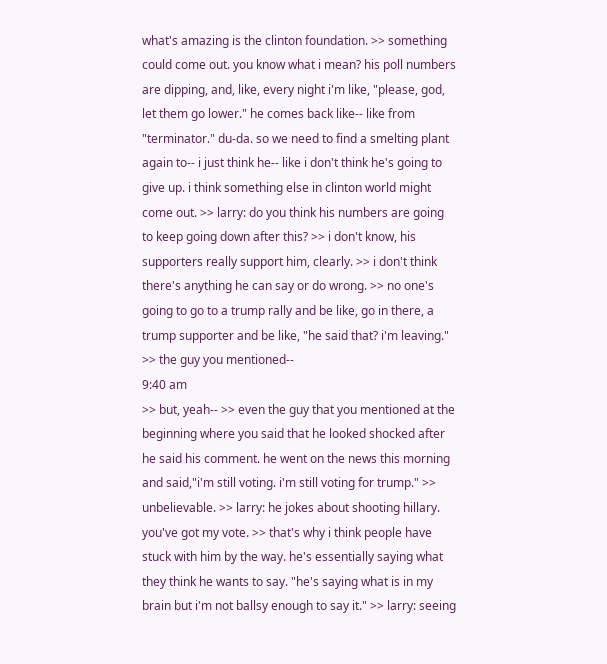what's amazing is the clinton foundation. >> something could come out. you know what i mean? his poll numbers are dipping, and, like, every night i'm like, "please, god, let them go lower." he comes back like-- like from "terminator." du-da. so we need to find a smelting plant again to-- i just think he-- like i don't think he's going to give up. i think something else in clinton world might come out. >> larry: do you think his numbers are going to keep going down after this? >> i don't know, his supporters really support him, clearly. >> i don't think there's anything he can say or do wrong. >> no one's going to go to a trump rally and be like, go in there, a trump supporter and be like, "he said that? i'm leaving." >> the guy you mentioned--
9:40 am
>> but, yeah-- >> even the guy that you mentioned at the beginning where you said that he looked shocked after he said his comment. he went on the news this morning and said,"i'm still voting. i'm still voting for trump." >> unbelievable. >> larry: he jokes about shooting hillary. you've got my vote. >> that's why i think people have stuck with him by the way. he's essentially saying what they think he wants to say. "he's saying what is in my brain but i'm not ballsy enough to say it." >> larry: seeing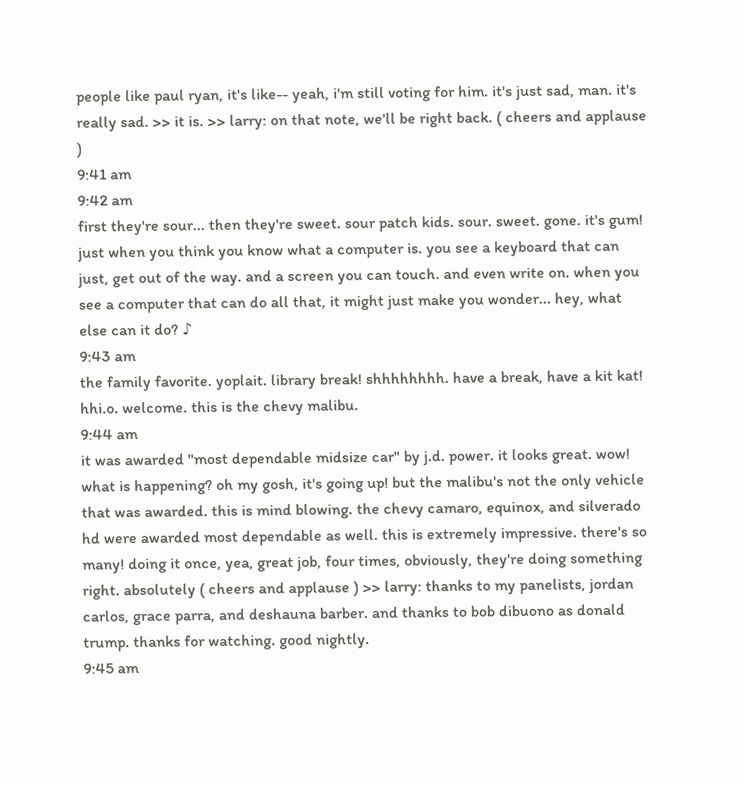people like paul ryan, it's like-- yeah, i'm still voting for him. it's just sad, man. it's really sad. >> it is. >> larry: on that note, we'll be right back. ( cheers and applause )
9:41 am
9:42 am
first they're sour... then they're sweet. sour patch kids. sour. sweet. gone. it's gum! just when you think you know what a computer is. you see a keyboard that can just, get out of the way. and a screen you can touch. and even write on. when you see a computer that can do all that, it might just make you wonder... hey, what else can it do? ♪
9:43 am
the family favorite. yoplait. library break! shhhhhhhh. have a break, have a kit kat! hhi.o. welcome. this is the chevy malibu.
9:44 am
it was awarded "most dependable midsize car" by j.d. power. it looks great. wow! what is happening? oh my gosh, it's going up! but the malibu's not the only vehicle that was awarded. this is mind blowing. the chevy camaro, equinox, and silverado hd were awarded most dependable as well. this is extremely impressive. there's so many! doing it once, yea, great job, four times, obviously, they're doing something right. absolutely ( cheers and applause ) >> larry: thanks to my panelists, jordan carlos, grace parra, and deshauna barber. and thanks to bob dibuono as donald trump. thanks for watching. good nightly.
9:45 am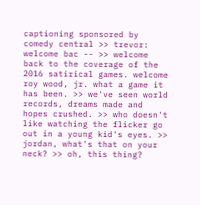captioning sponsored by comedy central >> trevor: welcome bac -- >> welcome back to the coverage of the 2016 satirical games. welcome roy wood, jr. what a game it has been. >> we've seen world records, dreams made and hopes crushed. >> who doesn't like watching the flicker go out in a young kid's eyes. >> jordan, what's that on your neck? >> oh, this thing?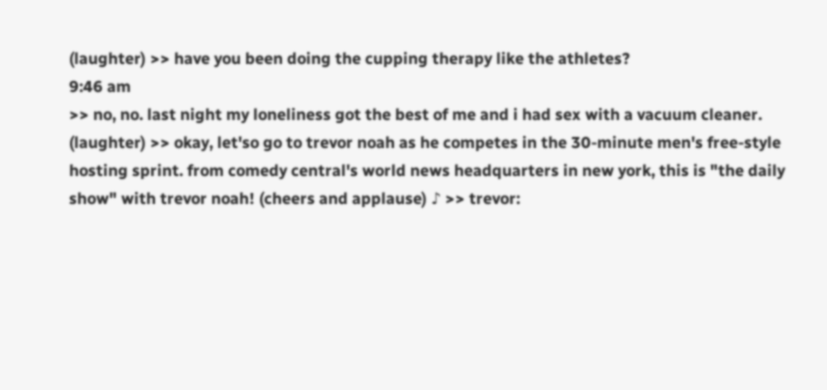(laughter) >> have you been doing the cupping therapy like the athletes?
9:46 am
>> no, no. last night my loneliness got the best of me and i had sex with a vacuum cleaner. (laughter) >> okay, let'so go to trevor noah as he competes in the 30-minute men's free-style hosting sprint. from comedy central's world news headquarters in new york, this is "the daily show" with trevor noah! (cheers and applause) ♪ >> trevor: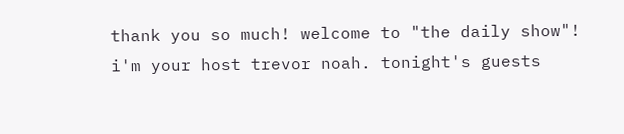thank you so much! welcome to "the daily show"! i'm your host trevor noah. tonight's guests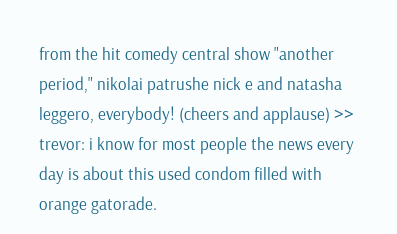from the hit comedy central show "another period," nikolai patrushe nick e and natasha leggero, everybody! (cheers and applause) >> trevor: i know for most people the news every day is about this used condom filled with orange gatorade.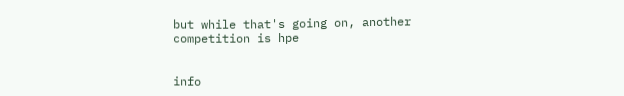but while that's going on, another competition is hpe


info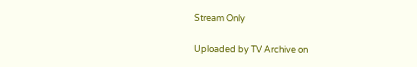Stream Only

Uploaded by TV Archive on